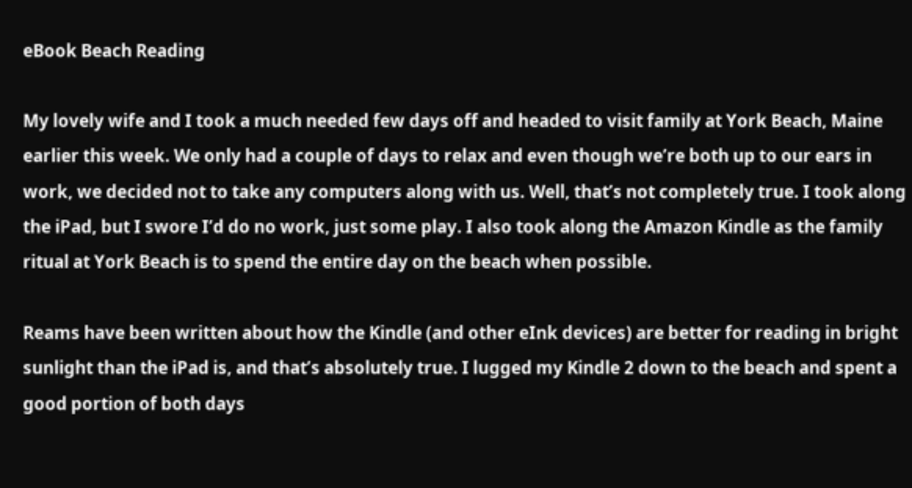eBook Beach Reading

My lovely wife and I took a much needed few days off and headed to visit family at York Beach, Maine earlier this week. We only had a couple of days to relax and even though we’re both up to our ears in work, we decided not to take any computers along with us. Well, that’s not completely true. I took along the iPad, but I swore I’d do no work, just some play. I also took along the Amazon Kindle as the family ritual at York Beach is to spend the entire day on the beach when possible.

Reams have been written about how the Kindle (and other eInk devices) are better for reading in bright sunlight than the iPad is, and that’s absolutely true. I lugged my Kindle 2 down to the beach and spent a good portion of both days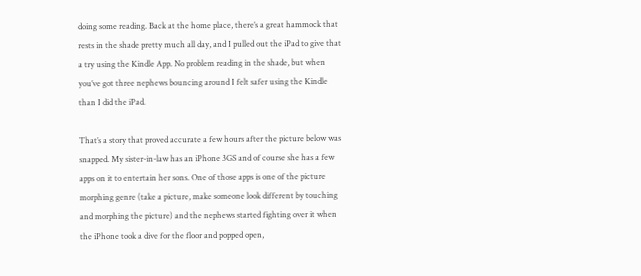doing some reading. Back at the home place, there’s a great hammock that rests in the shade pretty much all day, and I pulled out the iPad to give that a try using the Kindle App. No problem reading in the shade, but when you’ve got three nephews bouncing around I felt safer using the Kindle than I did the iPad.

That’s a story that proved accurate a few hours after the picture below was snapped. My sister-in-law has an iPhone 3GS and of course she has a few apps on it to entertain her sons. One of those apps is one of the picture morphing genre (take a picture, make someone look different by touching and morphing the picture) and the nephews started fighting over it when the iPhone took a dive for the floor and popped open,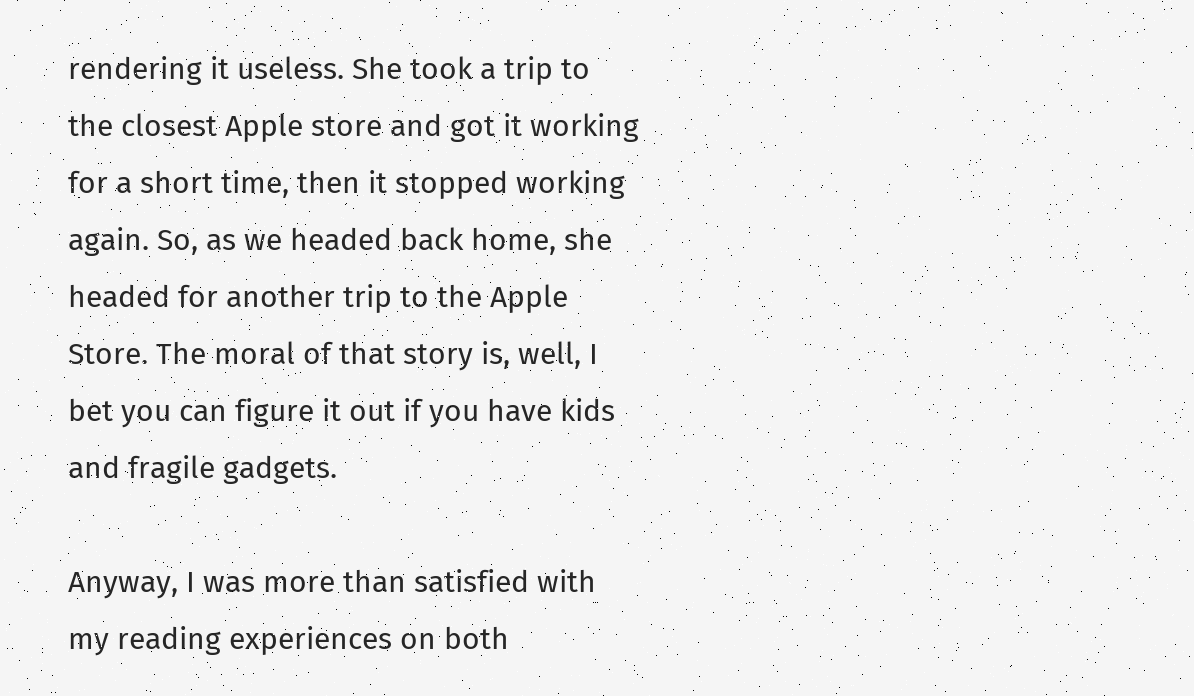rendering it useless. She took a trip to the closest Apple store and got it working for a short time, then it stopped working again. So, as we headed back home, she headed for another trip to the Apple Store. The moral of that story is, well, I bet you can figure it out if you have kids and fragile gadgets.

Anyway, I was more than satisfied with my reading experiences on both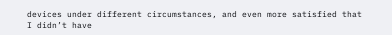devices under different circumstances, and even more satisfied that I didn’t have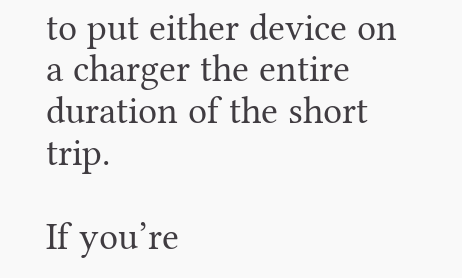to put either device on a charger the entire duration of the short trip.

If you’re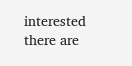interested there are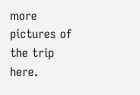more pictures of the trip here.